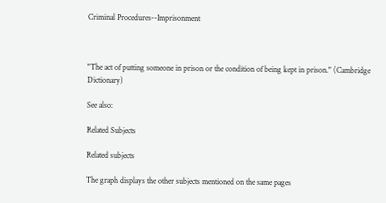Criminal Procedures--Imprisonment



"The act of putting someone in prison or the condition of being kept in prison." (Cambridge Dictionary)

See also:

Related Subjects

Related subjects

The graph displays the other subjects mentioned on the same pages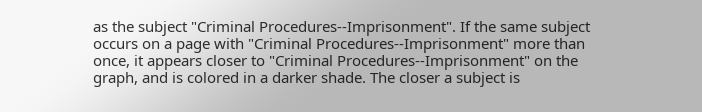as the subject "Criminal Procedures--Imprisonment". If the same subject occurs on a page with "Criminal Procedures--Imprisonment" more than once, it appears closer to "Criminal Procedures--Imprisonment" on the graph, and is colored in a darker shade. The closer a subject is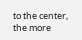to the center, the more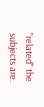"related" the subjects are.